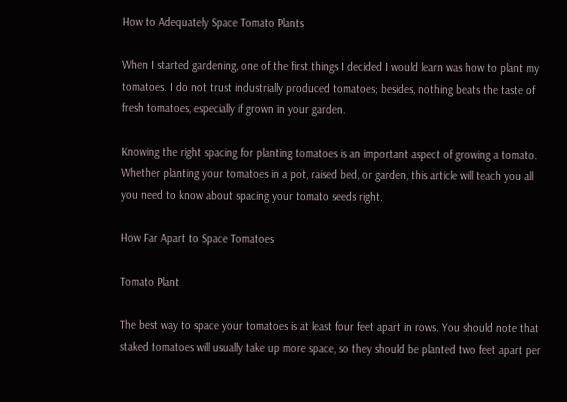How to Adequately Space Tomato Plants

When I started gardening, one of the first things I decided I would learn was how to plant my tomatoes. I do not trust industrially produced tomatoes; besides, nothing beats the taste of fresh tomatoes, especially if grown in your garden.

Knowing the right spacing for planting tomatoes is an important aspect of growing a tomato. Whether planting your tomatoes in a pot, raised bed, or garden, this article will teach you all you need to know about spacing your tomato seeds right.

How Far Apart to Space Tomatoes

Tomato Plant

The best way to space your tomatoes is at least four feet apart in rows. You should note that staked tomatoes will usually take up more space, so they should be planted two feet apart per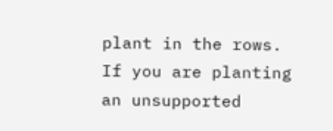plant in the rows. If you are planting an unsupported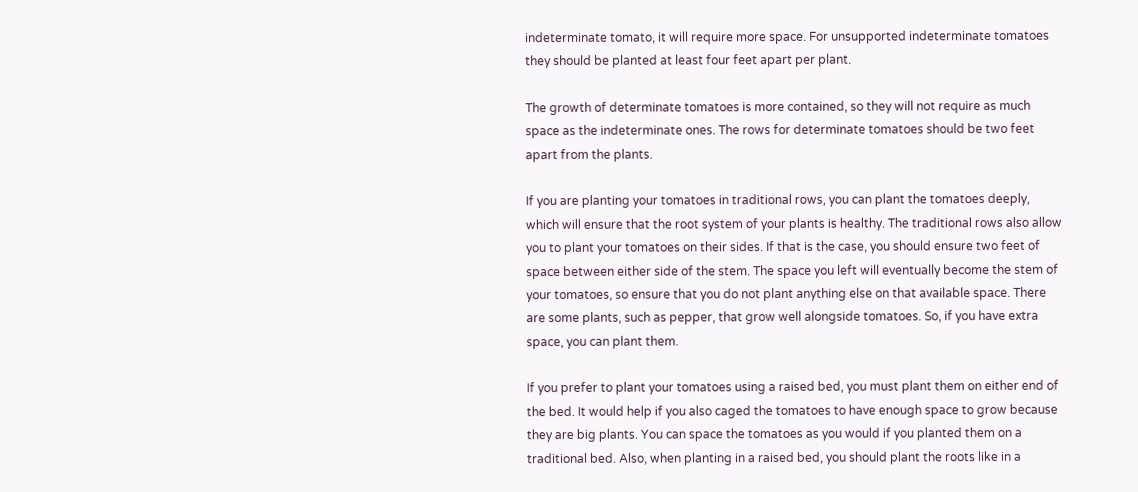indeterminate tomato, it will require more space. For unsupported indeterminate tomatoes they should be planted at least four feet apart per plant.

The growth of determinate tomatoes is more contained, so they will not require as much space as the indeterminate ones. The rows for determinate tomatoes should be two feet apart from the plants.

If you are planting your tomatoes in traditional rows, you can plant the tomatoes deeply, which will ensure that the root system of your plants is healthy. The traditional rows also allow you to plant your tomatoes on their sides. If that is the case, you should ensure two feet of space between either side of the stem. The space you left will eventually become the stem of your tomatoes, so ensure that you do not plant anything else on that available space. There are some plants, such as pepper, that grow well alongside tomatoes. So, if you have extra space, you can plant them.

If you prefer to plant your tomatoes using a raised bed, you must plant them on either end of the bed. It would help if you also caged the tomatoes to have enough space to grow because they are big plants. You can space the tomatoes as you would if you planted them on a traditional bed. Also, when planting in a raised bed, you should plant the roots like in a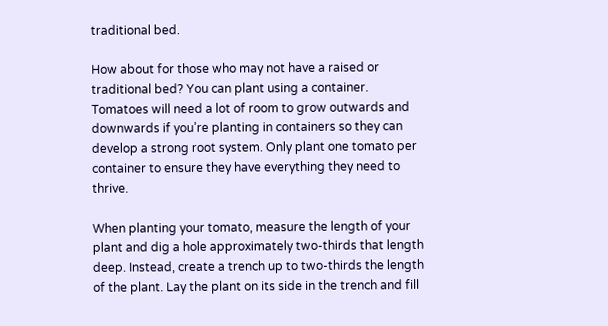traditional bed.

How about for those who may not have a raised or traditional bed? You can plant using a container. Tomatoes will need a lot of room to grow outwards and downwards if you’re planting in containers so they can develop a strong root system. Only plant one tomato per container to ensure they have everything they need to thrive.

When planting your tomato, measure the length of your plant and dig a hole approximately two-thirds that length deep. Instead, create a trench up to two-thirds the length of the plant. Lay the plant on its side in the trench and fill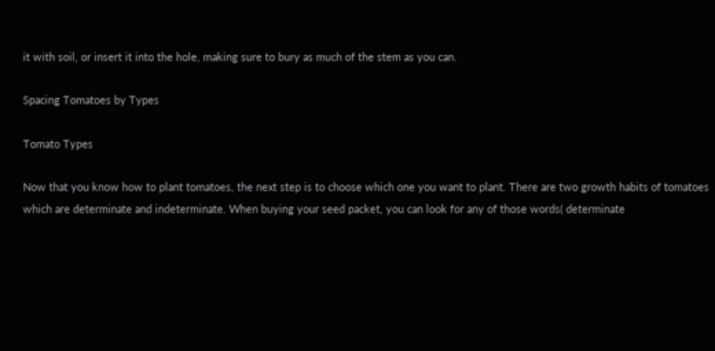it with soil, or insert it into the hole, making sure to bury as much of the stem as you can.

Spacing Tomatoes by Types

Tomato Types

Now that you know how to plant tomatoes, the next step is to choose which one you want to plant. There are two growth habits of tomatoes which are determinate and indeterminate. When buying your seed packet, you can look for any of those words( determinate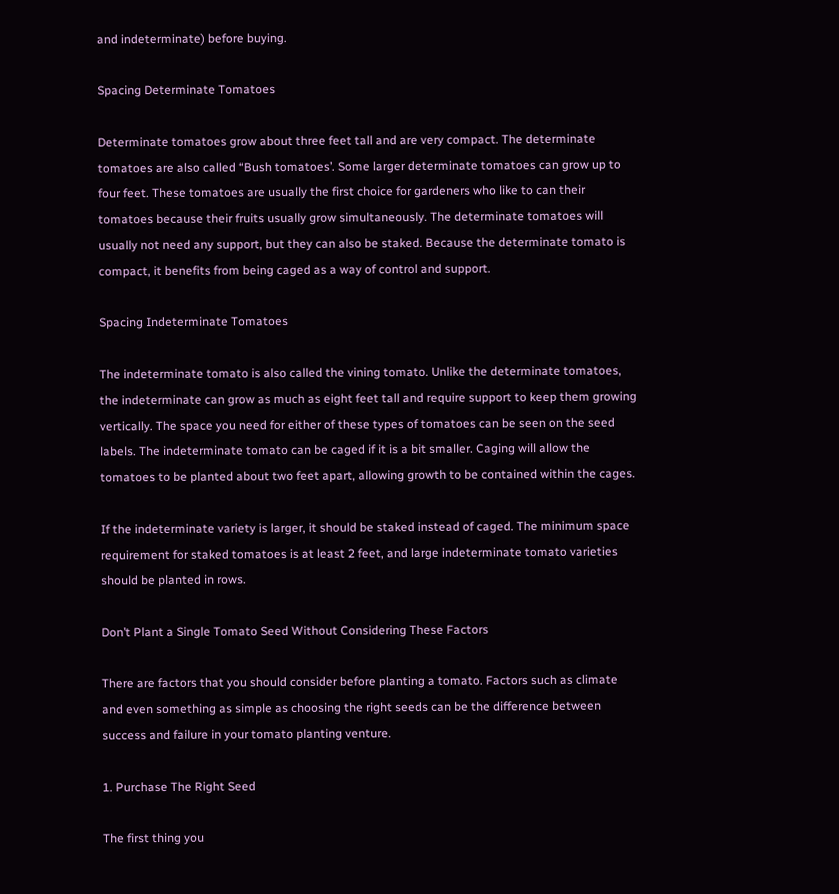and indeterminate) before buying.

Spacing Determinate Tomatoes

Determinate tomatoes grow about three feet tall and are very compact. The determinate tomatoes are also called “Bush tomatoes’. Some larger determinate tomatoes can grow up to four feet. These tomatoes are usually the first choice for gardeners who like to can their tomatoes because their fruits usually grow simultaneously. The determinate tomatoes will usually not need any support, but they can also be staked. Because the determinate tomato is compact, it benefits from being caged as a way of control and support.

Spacing Indeterminate Tomatoes

The indeterminate tomato is also called the vining tomato. Unlike the determinate tomatoes, the indeterminate can grow as much as eight feet tall and require support to keep them growing vertically. The space you need for either of these types of tomatoes can be seen on the seed labels. The indeterminate tomato can be caged if it is a bit smaller. Caging will allow the tomatoes to be planted about two feet apart, allowing growth to be contained within the cages.

If the indeterminate variety is larger, it should be staked instead of caged. The minimum space requirement for staked tomatoes is at least 2 feet, and large indeterminate tomato varieties should be planted in rows.

Don’t Plant a Single Tomato Seed Without Considering These Factors

There are factors that you should consider before planting a tomato. Factors such as climate and even something as simple as choosing the right seeds can be the difference between success and failure in your tomato planting venture.

1. Purchase The Right Seed

The first thing you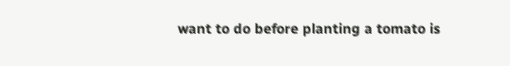want to do before planting a tomato is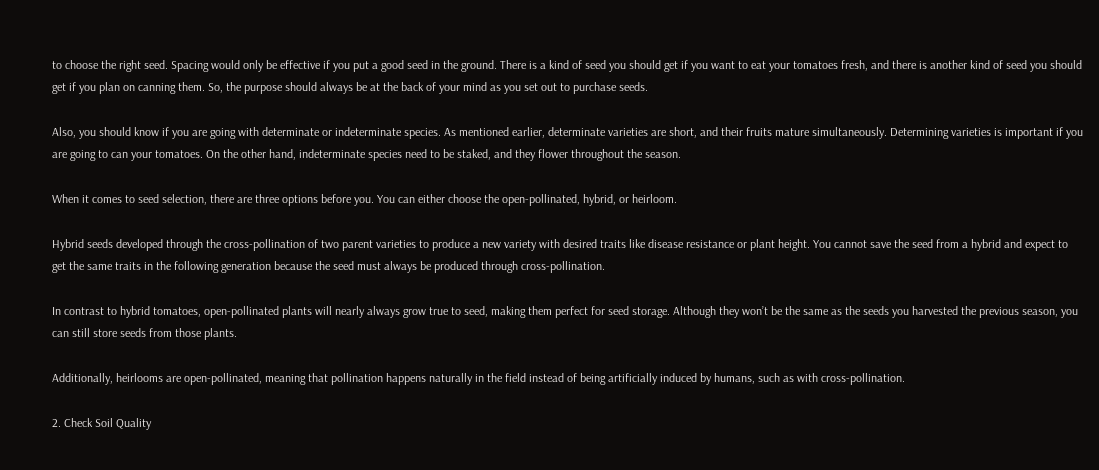to choose the right seed. Spacing would only be effective if you put a good seed in the ground. There is a kind of seed you should get if you want to eat your tomatoes fresh, and there is another kind of seed you should get if you plan on canning them. So, the purpose should always be at the back of your mind as you set out to purchase seeds.

Also, you should know if you are going with determinate or indeterminate species. As mentioned earlier, determinate varieties are short, and their fruits mature simultaneously. Determining varieties is important if you are going to can your tomatoes. On the other hand, indeterminate species need to be staked, and they flower throughout the season.

When it comes to seed selection, there are three options before you. You can either choose the open-pollinated, hybrid, or heirloom.

Hybrid seeds developed through the cross-pollination of two parent varieties to produce a new variety with desired traits like disease resistance or plant height. You cannot save the seed from a hybrid and expect to get the same traits in the following generation because the seed must always be produced through cross-pollination.

In contrast to hybrid tomatoes, open-pollinated plants will nearly always grow true to seed, making them perfect for seed storage. Although they won’t be the same as the seeds you harvested the previous season, you can still store seeds from those plants.

Additionally, heirlooms are open-pollinated, meaning that pollination happens naturally in the field instead of being artificially induced by humans, such as with cross-pollination.

2. Check Soil Quality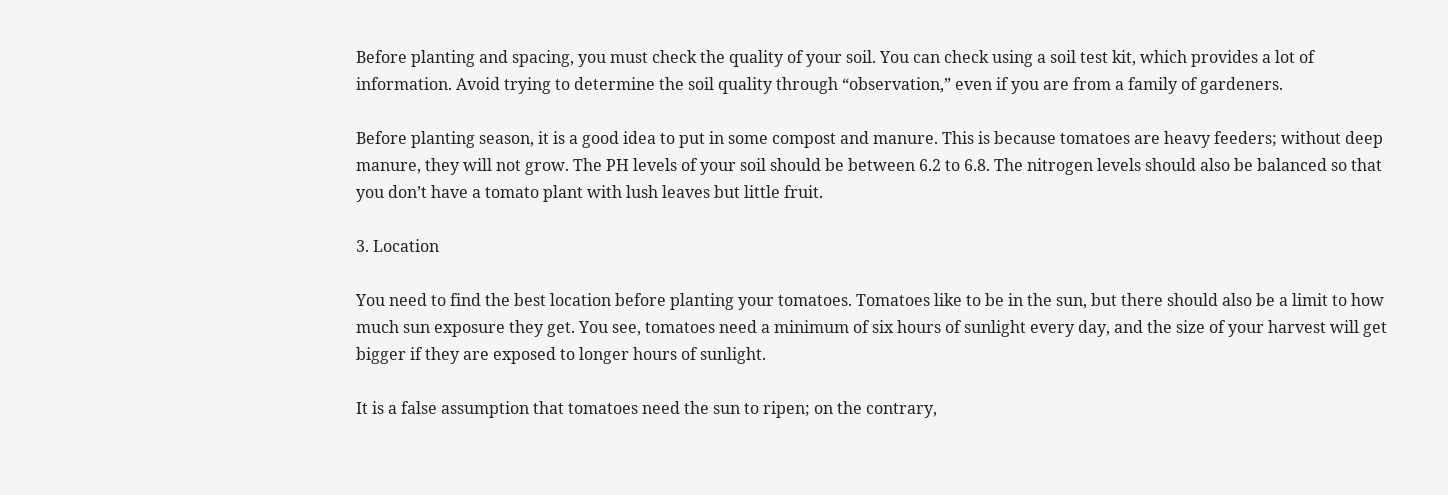Before planting and spacing, you must check the quality of your soil. You can check using a soil test kit, which provides a lot of information. Avoid trying to determine the soil quality through “observation,” even if you are from a family of gardeners.

Before planting season, it is a good idea to put in some compost and manure. This is because tomatoes are heavy feeders; without deep manure, they will not grow. The PH levels of your soil should be between 6.2 to 6.8. The nitrogen levels should also be balanced so that you don’t have a tomato plant with lush leaves but little fruit.

3. Location

You need to find the best location before planting your tomatoes. Tomatoes like to be in the sun, but there should also be a limit to how much sun exposure they get. You see, tomatoes need a minimum of six hours of sunlight every day, and the size of your harvest will get bigger if they are exposed to longer hours of sunlight.

It is a false assumption that tomatoes need the sun to ripen; on the contrary,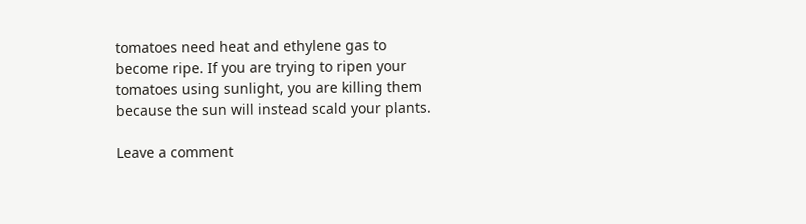tomatoes need heat and ethylene gas to become ripe. If you are trying to ripen your tomatoes using sunlight, you are killing them because the sun will instead scald your plants.

Leave a comment